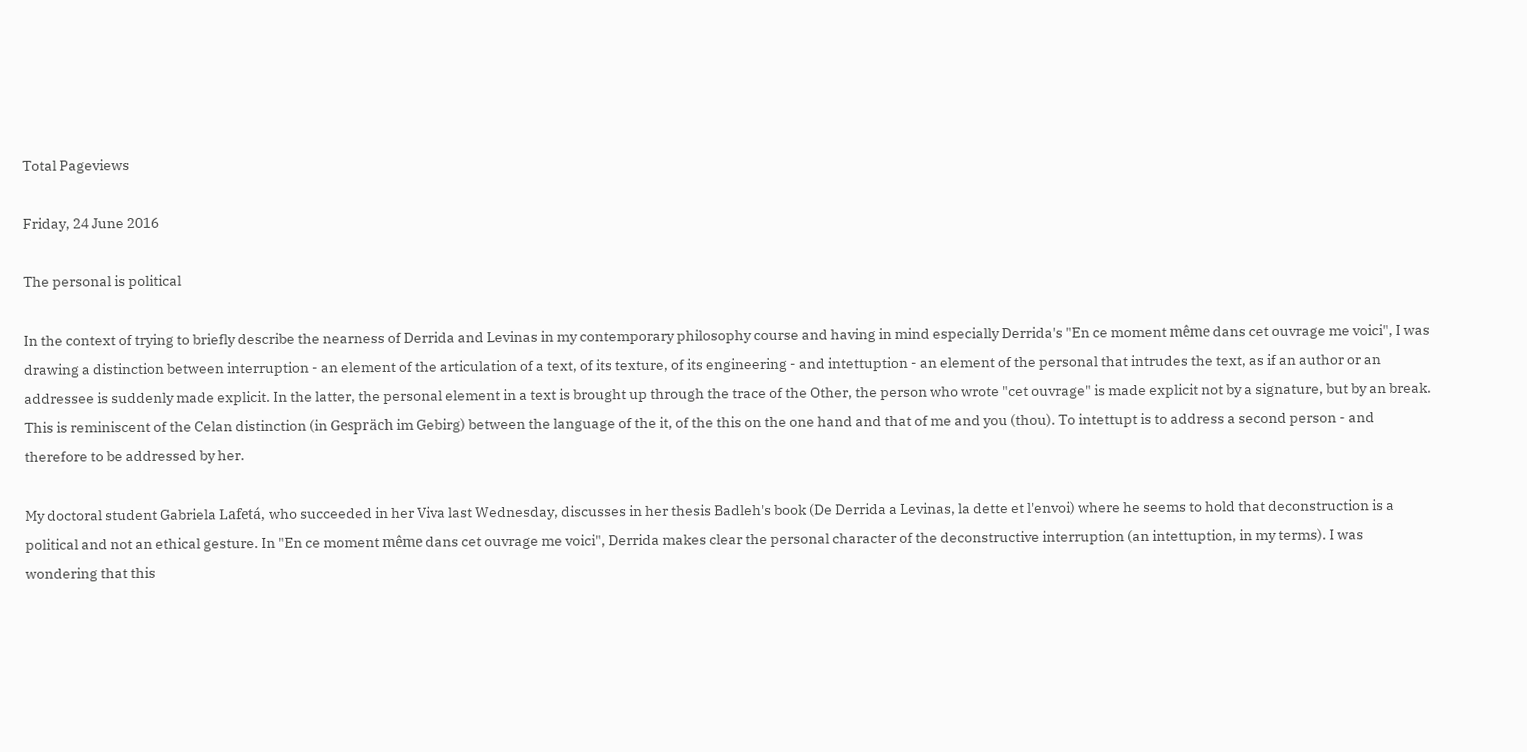Total Pageviews

Friday, 24 June 2016

The personal is political

In the context of trying to briefly describe the nearness of Derrida and Levinas in my contemporary philosophy course and having in mind especially Derrida's "En ce moment même dans cet ouvrage me voici", I was drawing a distinction between interruption - an element of the articulation of a text, of its texture, of its engineering - and intettuption - an element of the personal that intrudes the text, as if an author or an addressee is suddenly made explicit. In the latter, the personal element in a text is brought up through the trace of the Other, the person who wrote "cet ouvrage" is made explicit not by a signature, but by an break. This is reminiscent of the Celan distinction (in Gespräch im Gebirg) between the language of the it, of the this on the one hand and that of me and you (thou). To intettupt is to address a second person - and therefore to be addressed by her.

My doctoral student Gabriela Lafetá, who succeeded in her Viva last Wednesday, discusses in her thesis Badleh's book (De Derrida a Levinas, la dette et l'envoi) where he seems to hold that deconstruction is a political and not an ethical gesture. In "En ce moment même dans cet ouvrage me voici", Derrida makes clear the personal character of the deconstructive interruption (an intettuption, in my terms). I was wondering that this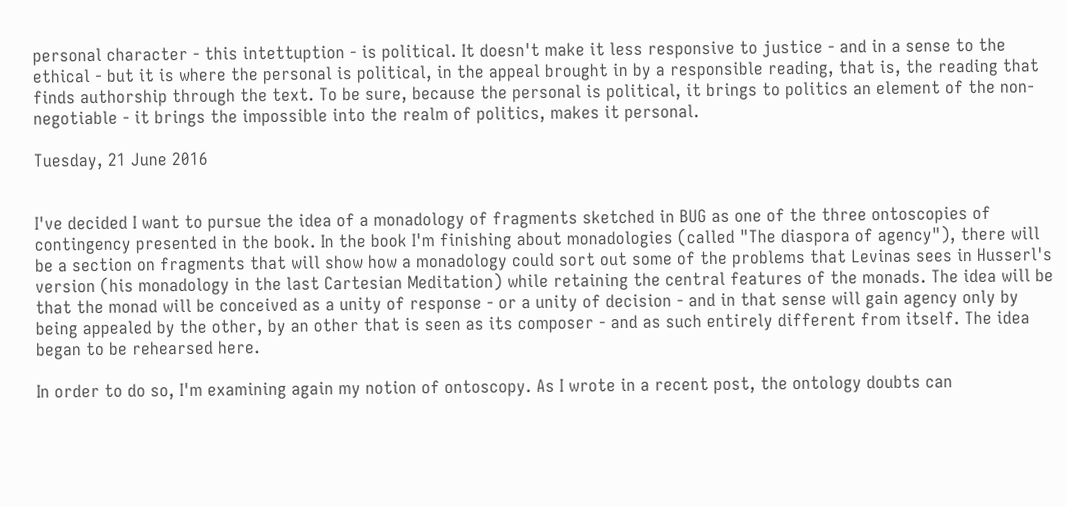personal character - this intettuption - is political. It doesn't make it less responsive to justice - and in a sense to the ethical - but it is where the personal is political, in the appeal brought in by a responsible reading, that is, the reading that finds authorship through the text. To be sure, because the personal is political, it brings to politics an element of the non-negotiable - it brings the impossible into the realm of politics, makes it personal.

Tuesday, 21 June 2016


I've decided I want to pursue the idea of a monadology of fragments sketched in BUG as one of the three ontoscopies of contingency presented in the book. In the book I'm finishing about monadologies (called "The diaspora of agency"), there will be a section on fragments that will show how a monadology could sort out some of the problems that Levinas sees in Husserl's version (his monadology in the last Cartesian Meditation) while retaining the central features of the monads. The idea will be that the monad will be conceived as a unity of response - or a unity of decision - and in that sense will gain agency only by being appealed by the other, by an other that is seen as its composer - and as such entirely different from itself. The idea began to be rehearsed here.

In order to do so, I'm examining again my notion of ontoscopy. As I wrote in a recent post, the ontology doubts can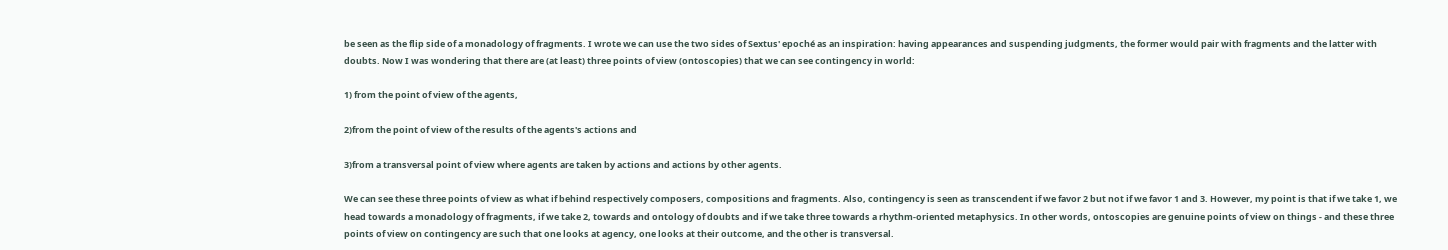be seen as the flip side of a monadology of fragments. I wrote we can use the two sides of Sextus' epoché as an inspiration: having appearances and suspending judgments, the former would pair with fragments and the latter with doubts. Now I was wondering that there are (at least) three points of view (ontoscopies) that we can see contingency in world:

1) from the point of view of the agents,

2)from the point of view of the results of the agents's actions and

3)from a transversal point of view where agents are taken by actions and actions by other agents.

We can see these three points of view as what if behind respectively composers, compositions and fragments. Also, contingency is seen as transcendent if we favor 2 but not if we favor 1 and 3. However, my point is that if we take 1, we head towards a monadology of fragments, if we take 2, towards and ontology of doubts and if we take three towards a rhythm-oriented metaphysics. In other words, ontoscopies are genuine points of view on things - and these three points of view on contingency are such that one looks at agency, one looks at their outcome, and the other is transversal.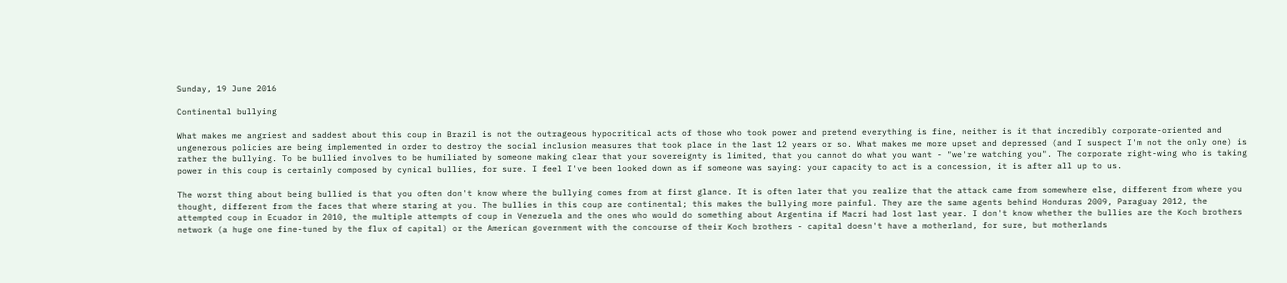Sunday, 19 June 2016

Continental bullying

What makes me angriest and saddest about this coup in Brazil is not the outrageous hypocritical acts of those who took power and pretend everything is fine, neither is it that incredibly corporate-oriented and ungenerous policies are being implemented in order to destroy the social inclusion measures that took place in the last 12 years or so. What makes me more upset and depressed (and I suspect I'm not the only one) is rather the bullying. To be bullied involves to be humiliated by someone making clear that your sovereignty is limited, that you cannot do what you want - "we're watching you". The corporate right-wing who is taking power in this coup is certainly composed by cynical bullies, for sure. I feel I've been looked down as if someone was saying: your capacity to act is a concession, it is after all up to us.

The worst thing about being bullied is that you often don't know where the bullying comes from at first glance. It is often later that you realize that the attack came from somewhere else, different from where you thought, different from the faces that where staring at you. The bullies in this coup are continental; this makes the bullying more painful. They are the same agents behind Honduras 2009, Paraguay 2012, the attempted coup in Ecuador in 2010, the multiple attempts of coup in Venezuela and the ones who would do something about Argentina if Macri had lost last year. I don't know whether the bullies are the Koch brothers network (a huge one fine-tuned by the flux of capital) or the American government with the concourse of their Koch brothers - capital doesn't have a motherland, for sure, but motherlands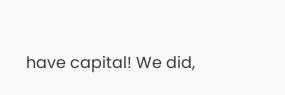have capital! We did,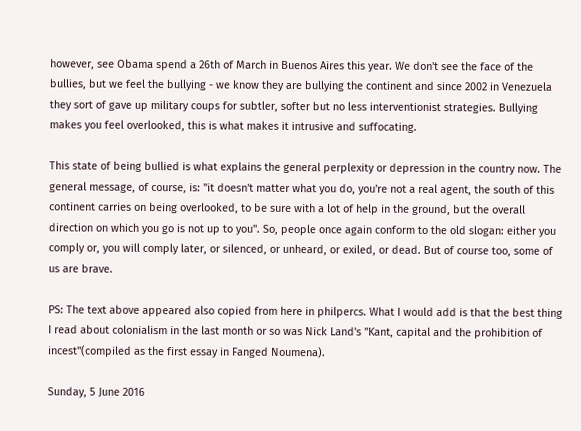however, see Obama spend a 26th of March in Buenos Aires this year. We don't see the face of the bullies, but we feel the bullying - we know they are bullying the continent and since 2002 in Venezuela they sort of gave up military coups for subtler, softer but no less interventionist strategies. Bullying makes you feel overlooked, this is what makes it intrusive and suffocating.

This state of being bullied is what explains the general perplexity or depression in the country now. The general message, of course, is: "it doesn't matter what you do, you're not a real agent, the south of this continent carries on being overlooked, to be sure with a lot of help in the ground, but the overall direction on which you go is not up to you". So, people once again conform to the old slogan: either you comply or, you will comply later, or silenced, or unheard, or exiled, or dead. But of course too, some of us are brave.

PS: The text above appeared also copied from here in philpercs. What I would add is that the best thing I read about colonialism in the last month or so was Nick Land's "Kant, capital and the prohibition of incest"(compiled as the first essay in Fanged Noumena).

Sunday, 5 June 2016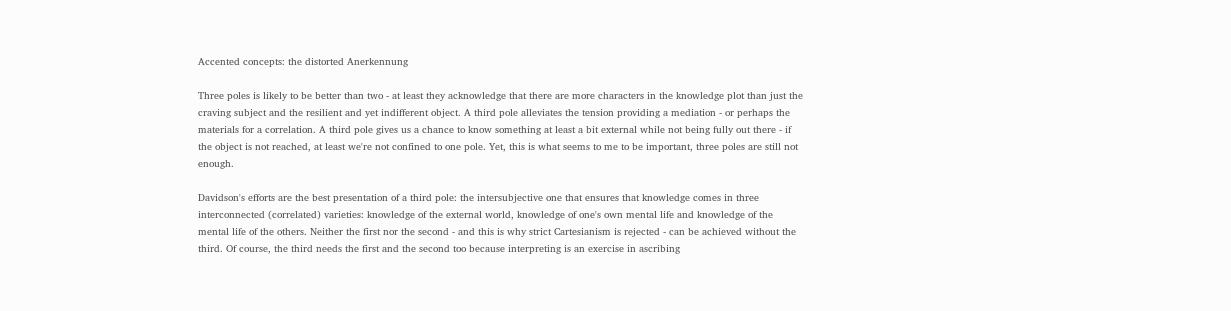Accented concepts: the distorted Anerkennung

Three poles is likely to be better than two - at least they acknowledge that there are more characters in the knowledge plot than just the craving subject and the resilient and yet indifferent object. A third pole alleviates the tension providing a mediation - or perhaps the materials for a correlation. A third pole gives us a chance to know something at least a bit external while not being fully out there - if the object is not reached, at least we're not confined to one pole. Yet, this is what seems to me to be important, three poles are still not enough.

Davidson's efforts are the best presentation of a third pole: the intersubjective one that ensures that knowledge comes in three interconnected (correlated) varieties: knowledge of the external world, knowledge of one's own mental life and knowledge of the mental life of the others. Neither the first nor the second - and this is why strict Cartesianism is rejected - can be achieved without the third. Of course, the third needs the first and the second too because interpreting is an exercise in ascribing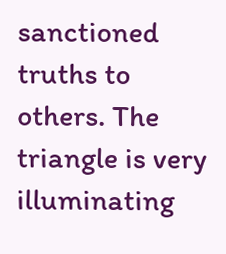sanctioned truths to others. The triangle is very illuminating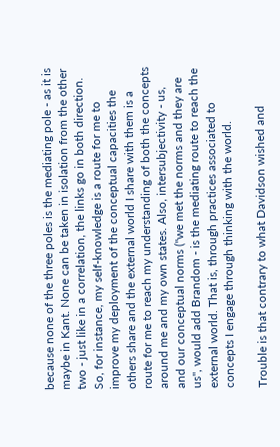because none of the three poles is the mediating pole - as it is maybe in Kant. None can be taken in isolation from the other two - just like in a correlation, the links go in both direction. So, for instance, my self-knowledge is a route for me to improve my deployment of the conceptual capacities the others share and the external world I share with them is a route for me to reach my understanding of both the concepts around me and my own states. Also, intersubjectivity - us, and our conceptual norms ("we met the norms and they are us", would add Brandom - is the mediating route to reach the external world. That is, through practices associated to concepts I engage through thinking with the world.

Trouble is that contrary to what Davidson wished and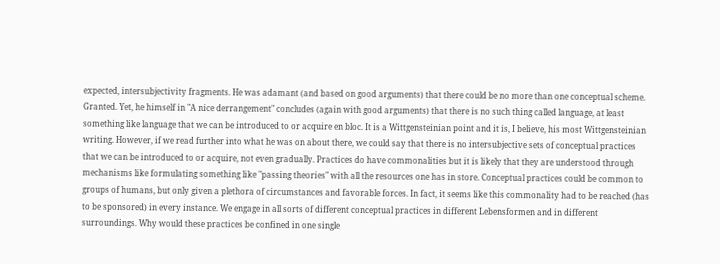expected, intersubjectivity fragments. He was adamant (and based on good arguments) that there could be no more than one conceptual scheme. Granted. Yet, he himself in "A nice derrangement" concludes (again with good arguments) that there is no such thing called language, at least something like language that we can be introduced to or acquire en bloc. It is a Wittgensteinian point and it is, I believe, his most Wittgensteinian writing. However, if we read further into what he was on about there, we could say that there is no intersubjective sets of conceptual practices that we can be introduced to or acquire, not even gradually. Practices do have commonalities but it is likely that they are understood through mechanisms like formulating something like "passing theories" with all the resources one has in store. Conceptual practices could be common to groups of humans, but only given a plethora of circumstances and favorable forces. In fact, it seems like this commonality had to be reached (has to be sponsored) in every instance. We engage in all sorts of different conceptual practices in different Lebensformen and in different surroundings. Why would these practices be confined in one single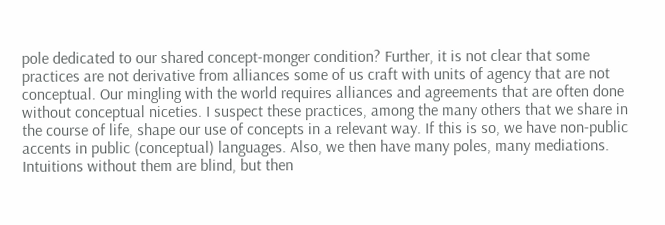pole dedicated to our shared concept-monger condition? Further, it is not clear that some practices are not derivative from alliances some of us craft with units of agency that are not conceptual. Our mingling with the world requires alliances and agreements that are often done without conceptual niceties. I suspect these practices, among the many others that we share in the course of life, shape our use of concepts in a relevant way. If this is so, we have non-public accents in public (conceptual) languages. Also, we then have many poles, many mediations. Intuitions without them are blind, but then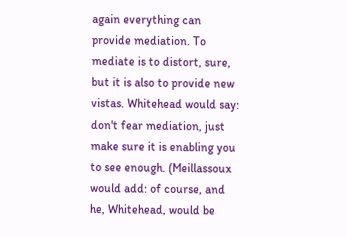again everything can provide mediation. To mediate is to distort, sure, but it is also to provide new vistas. Whitehead would say: don't fear mediation, just make sure it is enabling you to see enough. (Meillassoux would add: of course, and he, Whitehead, would be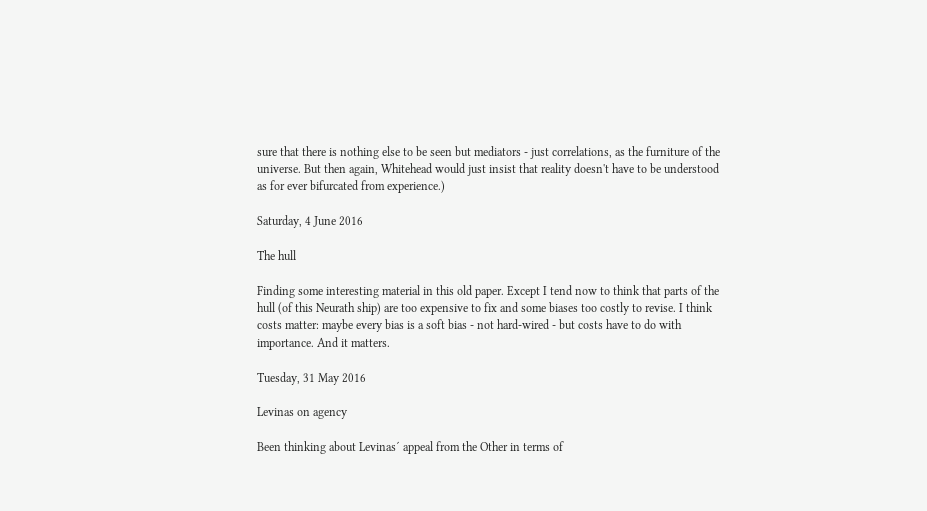sure that there is nothing else to be seen but mediators - just correlations, as the furniture of the universe. But then again, Whitehead would just insist that reality doesn't have to be understood as for ever bifurcated from experience.)

Saturday, 4 June 2016

The hull

Finding some interesting material in this old paper. Except I tend now to think that parts of the hull (of this Neurath ship) are too expensive to fix and some biases too costly to revise. I think costs matter: maybe every bias is a soft bias - not hard-wired - but costs have to do with importance. And it matters.

Tuesday, 31 May 2016

Levinas on agency

Been thinking about Levinas´ appeal from the Other in terms of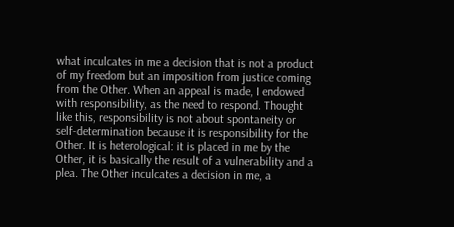what inculcates in me a decision that is not a product of my freedom but an imposition from justice coming from the Other. When an appeal is made, I endowed with responsibility, as the need to respond. Thought like this, responsibility is not about spontaneity or self-determination because it is responsibility for the Other. It is heterological: it is placed in me by the Other, it is basically the result of a vulnerability and a plea. The Other inculcates a decision in me, a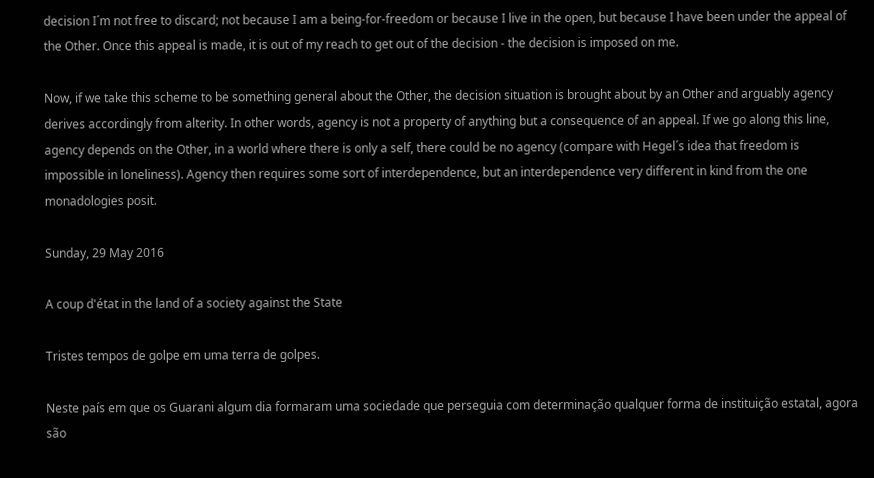decision I´m not free to discard; not because I am a being-for-freedom or because I live in the open, but because I have been under the appeal of the Other. Once this appeal is made, it is out of my reach to get out of the decision - the decision is imposed on me.

Now, if we take this scheme to be something general about the Other, the decision situation is brought about by an Other and arguably agency derives accordingly from alterity. In other words, agency is not a property of anything but a consequence of an appeal. If we go along this line, agency depends on the Other, in a world where there is only a self, there could be no agency (compare with Hegel´s idea that freedom is impossible in loneliness). Agency then requires some sort of interdependence, but an interdependence very different in kind from the one monadologies posit.

Sunday, 29 May 2016

A coup d'état in the land of a society against the State

Tristes tempos de golpe em uma terra de golpes.

Neste país em que os Guarani algum dia formaram uma sociedade que perseguia com determinação qualquer forma de instituição estatal, agora são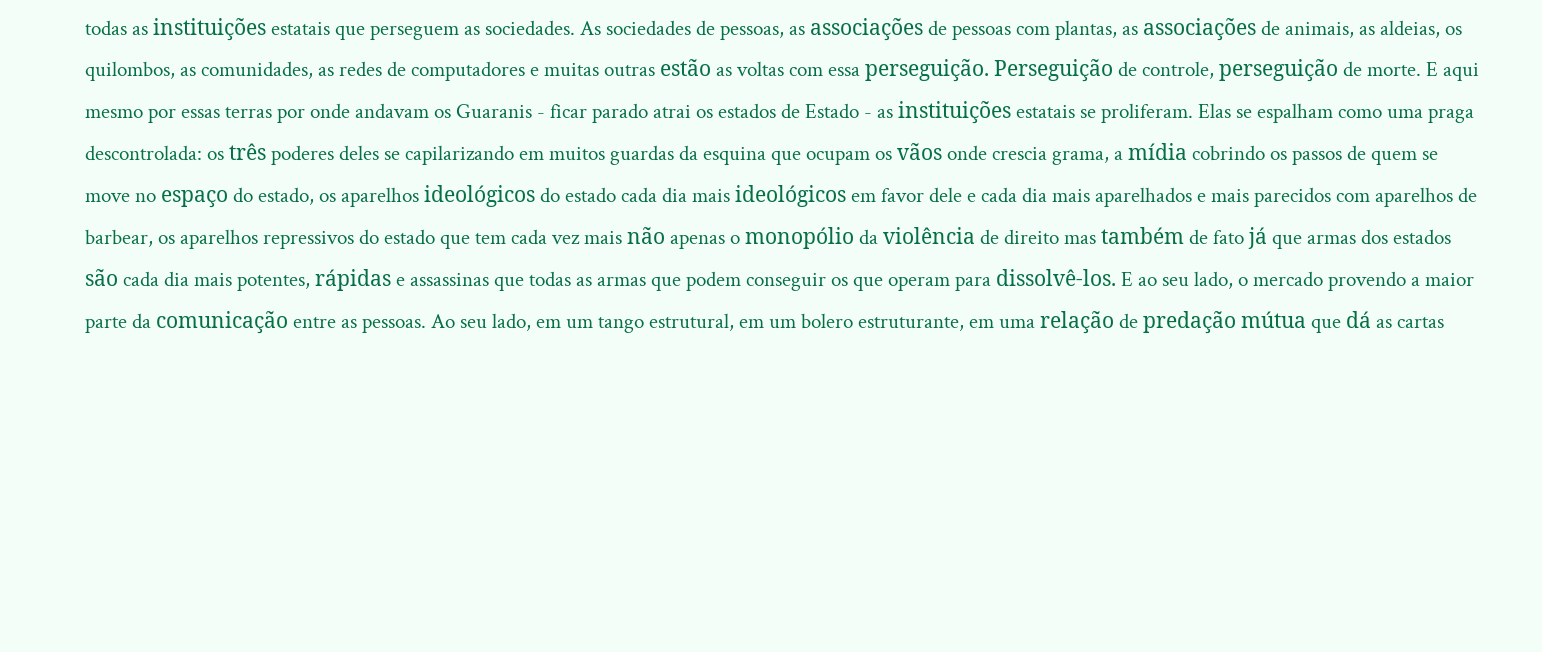todas as instituições estatais que perseguem as sociedades. As sociedades de pessoas, as associações de pessoas com plantas, as associações de animais, as aldeias, os quilombos, as comunidades, as redes de computadores e muitas outras estão as voltas com essa perseguição. Perseguição de controle, perseguição de morte. E aqui mesmo por essas terras por onde andavam os Guaranis - ficar parado atrai os estados de Estado - as instituições estatais se proliferam. Elas se espalham como uma praga descontrolada: os três poderes deles se capilarizando em muitos guardas da esquina que ocupam os vãos onde crescia grama, a mídia cobrindo os passos de quem se move no espaço do estado, os aparelhos ideológicos do estado cada dia mais ideológicos em favor dele e cada dia mais aparelhados e mais parecidos com aparelhos de barbear, os aparelhos repressivos do estado que tem cada vez mais não apenas o monopólio da violência de direito mas também de fato já que armas dos estados são cada dia mais potentes, rápidas e assassinas que todas as armas que podem conseguir os que operam para dissolvê-los. E ao seu lado, o mercado provendo a maior parte da comunicação entre as pessoas. Ao seu lado, em um tango estrutural, em um bolero estruturante, em uma relação de predação mútua que dá as cartas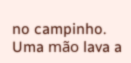no campinho. Uma mão lava a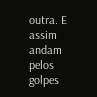outra. E assim andam pelos golpes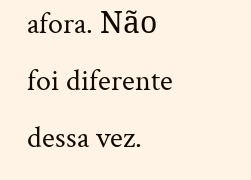afora. Não foi diferente dessa vez.